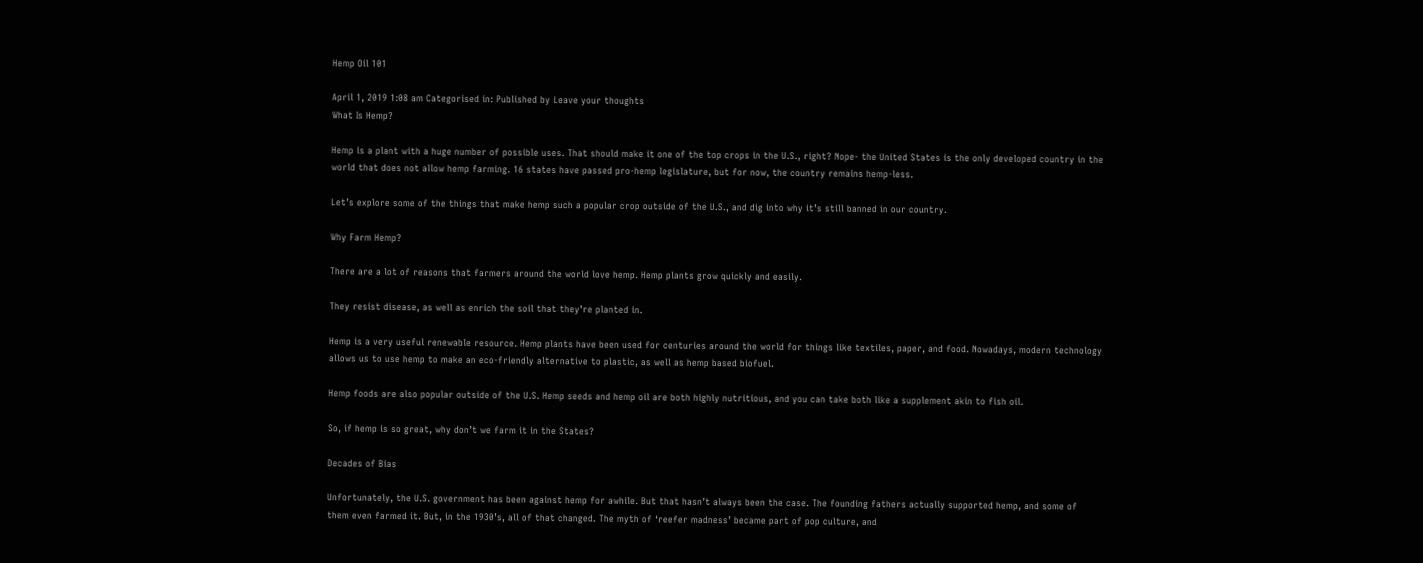Hemp Oil 101

April 1, 2019 1:08 am Categorised in: Published by Leave your thoughts
What Is Hemp?

Hemp is a plant with a huge number of possible uses. That should make it one of the top crops in the U.S., right? Nope- the United States is the only developed country in the world that does not allow hemp farming. 16 states have passed pro-hemp legislature, but for now, the country remains hemp-less.

Let’s explore some of the things that make hemp such a popular crop outside of the U.S., and dig into why it’s still banned in our country.

Why Farm Hemp?

There are a lot of reasons that farmers around the world love hemp. Hemp plants grow quickly and easily.

They resist disease, as well as enrich the soil that they’re planted in.

Hemp is a very useful renewable resource. Hemp plants have been used for centuries around the world for things like textiles, paper, and food. Nowadays, modern technology allows us to use hemp to make an eco-friendly alternative to plastic, as well as hemp based biofuel.

Hemp foods are also popular outside of the U.S. Hemp seeds and hemp oil are both highly nutritious, and you can take both like a supplement akin to fish oil.

So, if hemp is so great, why don’t we farm it in the States?

Decades of Bias

Unfortunately, the U.S. government has been against hemp for awhile. But that hasn’t always been the case. The founding fathers actually supported hemp, and some of them even farmed it. But, in the 1930’s, all of that changed. The myth of ‘reefer madness’ became part of pop culture, and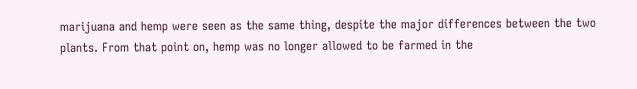marijuana and hemp were seen as the same thing, despite the major differences between the two plants. From that point on, hemp was no longer allowed to be farmed in the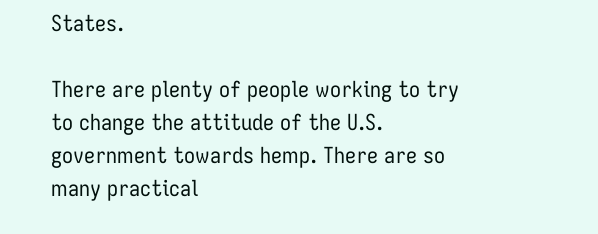States.

There are plenty of people working to try to change the attitude of the U.S. government towards hemp. There are so many practical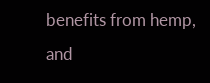benefits from hemp, and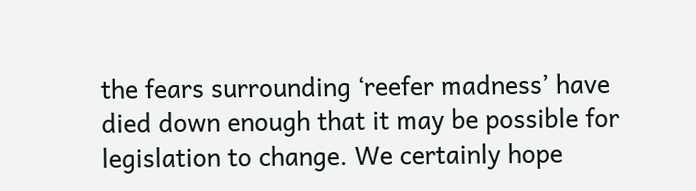the fears surrounding ‘reefer madness’ have died down enough that it may be possible for legislation to change. We certainly hope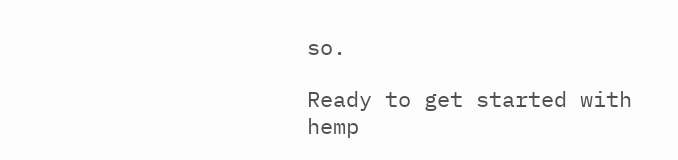so.

Ready to get started with hemp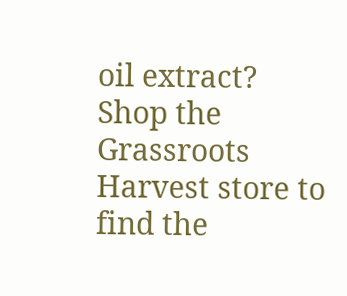oil extract? Shop the Grassroots Harvest store to find the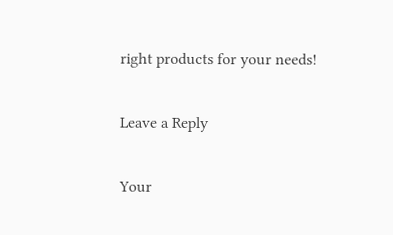right products for your needs!

Leave a Reply

Your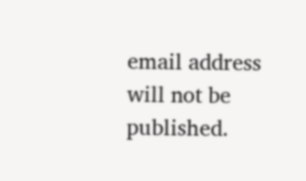email address will not be published.